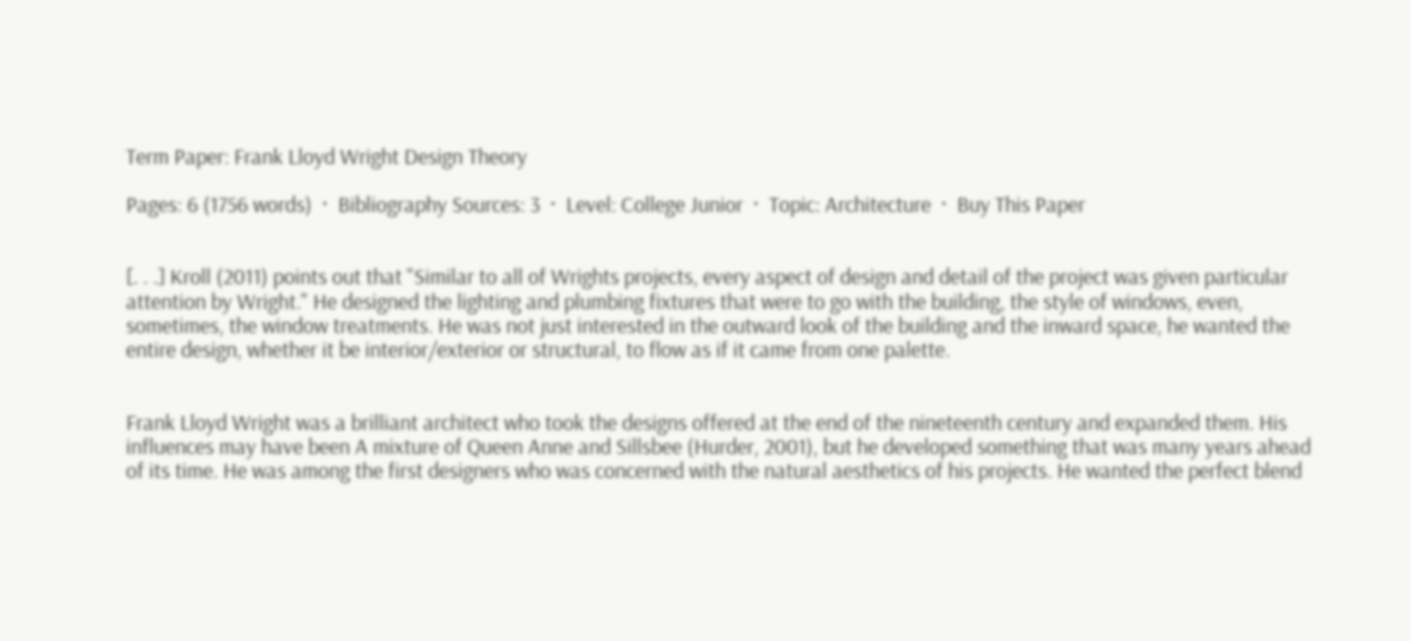Term Paper: Frank Lloyd Wright Design Theory

Pages: 6 (1756 words)  ·  Bibliography Sources: 3  ·  Level: College Junior  ·  Topic: Architecture  ·  Buy This Paper


[. . .] Kroll (2011) points out that "Similar to all of Wrights projects, every aspect of design and detail of the project was given particular attention by Wright." He designed the lighting and plumbing fixtures that were to go with the building, the style of windows, even, sometimes, the window treatments. He was not just interested in the outward look of the building and the inward space, he wanted the entire design, whether it be interior/exterior or structural, to flow as if it came from one palette.


Frank Lloyd Wright was a brilliant architect who took the designs offered at the end of the nineteenth century and expanded them. His influences may have been A mixture of Queen Anne and Sillsbee (Hurder, 2001), but he developed something that was many years ahead of its time. He was among the first designers who was concerned with the natural aesthetics of his projects. He wanted the perfect blend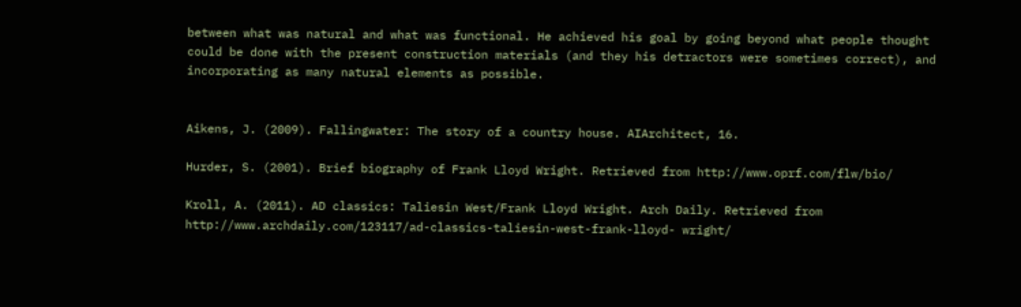between what was natural and what was functional. He achieved his goal by going beyond what people thought could be done with the present construction materials (and they his detractors were sometimes correct), and incorporating as many natural elements as possible.


Aikens, J. (2009). Fallingwater: The story of a country house. AIArchitect, 16.

Hurder, S. (2001). Brief biography of Frank Lloyd Wright. Retrieved from http://www.oprf.com/flw/bio/

Kroll, A. (2011). AD classics: Taliesin West/Frank Lloyd Wright. Arch Daily. Retrieved from http://www.archdaily.com/123117/ad-classics-taliesin-west-frank-lloyd- wright/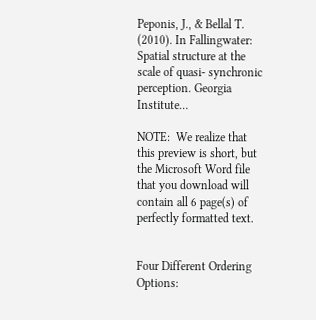Peponis, J., & Bellal T. (2010). In Fallingwater: Spatial structure at the scale of quasi- synchronic perception. Georgia Institute…

NOTE:  We realize that this preview is short, but the Microsoft Word file that you download will contain all 6 page(s) of perfectly formatted text.


Four Different Ordering Options: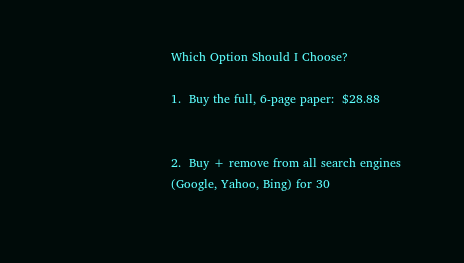Which Option Should I Choose?

1.  Buy the full, 6-page paper:  $28.88


2.  Buy + remove from all search engines
(Google, Yahoo, Bing) for 30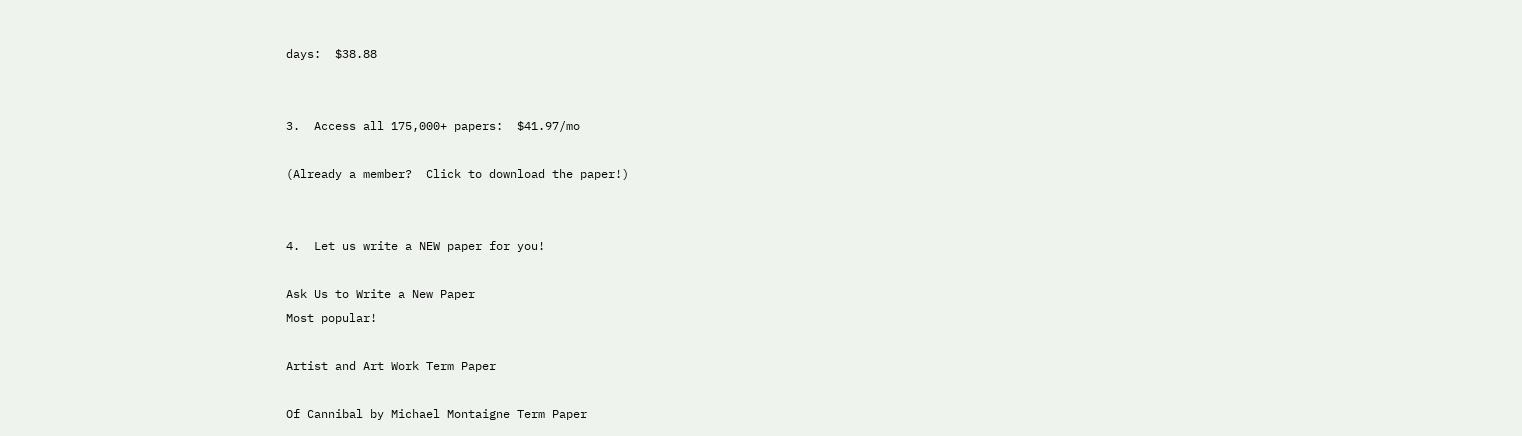days:  $38.88


3.  Access all 175,000+ papers:  $41.97/mo

(Already a member?  Click to download the paper!)


4.  Let us write a NEW paper for you!

Ask Us to Write a New Paper
Most popular!

Artist and Art Work Term Paper

Of Cannibal by Michael Montaigne Term Paper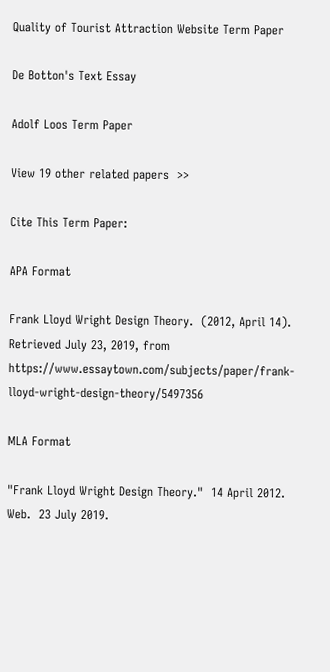Quality of Tourist Attraction Website Term Paper

De Botton's Text Essay

Adolf Loos Term Paper

View 19 other related papers  >>

Cite This Term Paper:

APA Format

Frank Lloyd Wright Design Theory.  (2012, April 14).  Retrieved July 23, 2019, from https://www.essaytown.com/subjects/paper/frank-lloyd-wright-design-theory/5497356

MLA Format

"Frank Lloyd Wright Design Theory."  14 April 2012.  Web.  23 July 2019.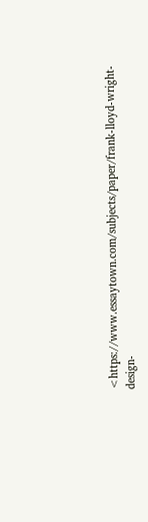<https://www.essaytown.com/subjects/paper/frank-lloyd-wright-design-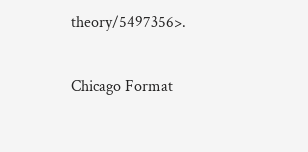theory/5497356>.

Chicago Format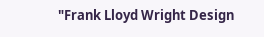"Frank Lloyd Wright Design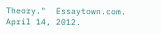Theory."  Essaytown.com.  April 14, 2012.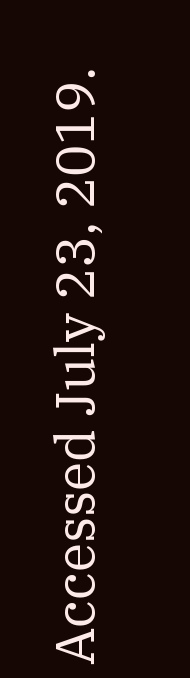Accessed July 23, 2019.